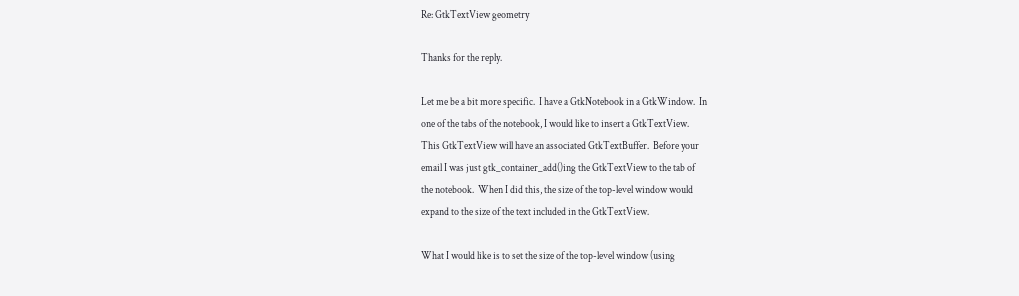Re: GtkTextView geometry

Thanks for the reply.

Let me be a bit more specific.  I have a GtkNotebook in a GtkWindow.  In
one of the tabs of the notebook, I would like to insert a GtkTextView.
This GtkTextView will have an associated GtkTextBuffer.  Before your
email I was just gtk_container_add()ing the GtkTextView to the tab of
the notebook.  When I did this, the size of the top-level window would
expand to the size of the text included in the GtkTextView.

What I would like is to set the size of the top-level window (using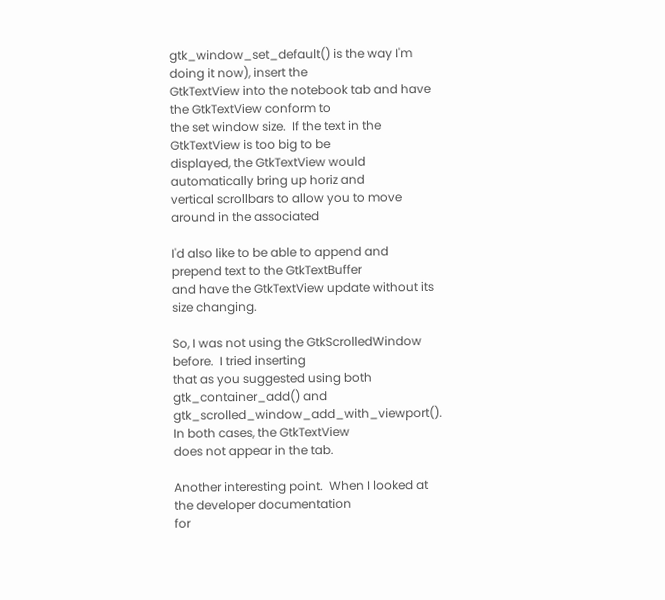gtk_window_set_default() is the way I'm doing it now), insert the
GtkTextView into the notebook tab and have the GtkTextView conform to
the set window size.  If the text in the GtkTextView is too big to be
displayed, the GtkTextView would automatically bring up horiz and
vertical scrollbars to allow you to move around in the associated

I'd also like to be able to append and prepend text to the GtkTextBuffer
and have the GtkTextView update without its size changing.

So, I was not using the GtkScrolledWindow before.  I tried inserting
that as you suggested using both gtk_container_add() and
gtk_scrolled_window_add_with_viewport().  In both cases, the GtkTextView
does not appear in the tab.

Another interesting point.  When I looked at the developer documentation
for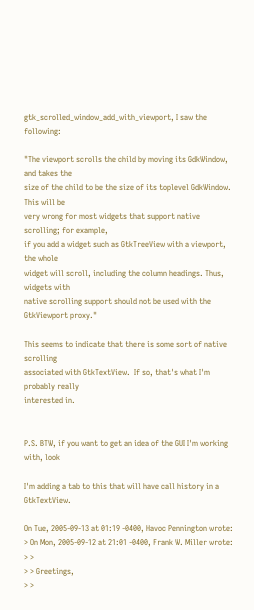gtk_scrolled_window_add_with_viewport, I saw the following:

"The viewport scrolls the child by moving its GdkWindow, and takes the
size of the child to be the size of its toplevel GdkWindow. This will be
very wrong for most widgets that support native scrolling; for example,
if you add a widget such as GtkTreeView with a viewport, the whole
widget will scroll, including the column headings. Thus, widgets with
native scrolling support should not be used with the GtkViewport proxy."

This seems to indicate that there is some sort of native scrolling
associated with GtkTextView.  If so, that's what I'm probably really
interested in.


P.S. BTW, if you want to get an idea of the GUI I'm working with, look

I'm adding a tab to this that will have call history in a GtkTextView.

On Tue, 2005-09-13 at 01:19 -0400, Havoc Pennington wrote:
> On Mon, 2005-09-12 at 21:01 -0400, Frank W. Miller wrote:
> >
> > Greetings,
> >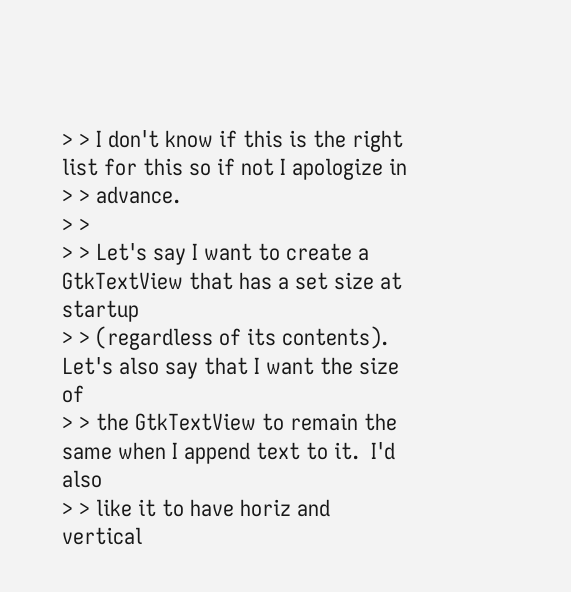> > I don't know if this is the right list for this so if not I apologize in
> > advance.
> >
> > Let's say I want to create a GtkTextView that has a set size at startup
> > (regardless of its contents).  Let's also say that I want the size of
> > the GtkTextView to remain the same when I append text to it.  I'd also
> > like it to have horiz and vertical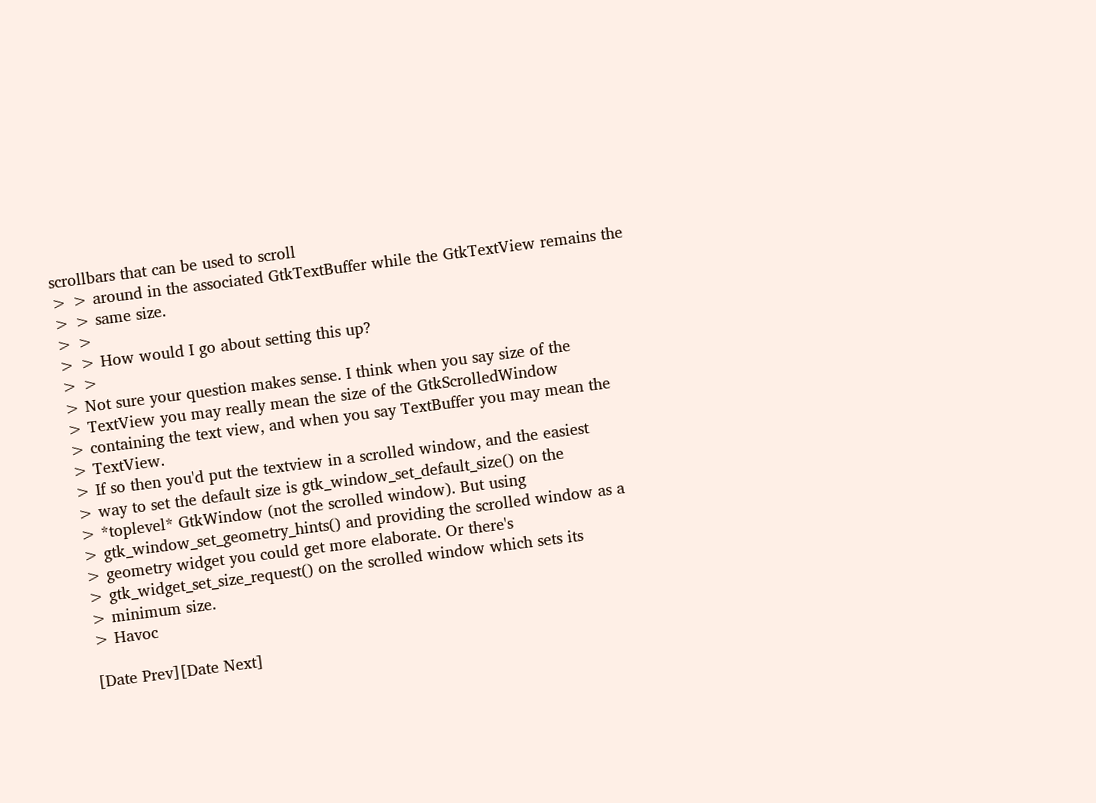scrollbars that can be used to scroll
> > around in the associated GtkTextBuffer while the GtkTextView remains the
> > same size.
> >
> > How would I go about setting this up?
> >
> Not sure your question makes sense. I think when you say size of the
> TextView you may really mean the size of the GtkScrolledWindow
> containing the text view, and when you say TextBuffer you may mean the
> TextView.
> If so then you'd put the textview in a scrolled window, and the easiest
> way to set the default size is gtk_window_set_default_size() on the
> *toplevel* GtkWindow (not the scrolled window). But using
> gtk_window_set_geometry_hints() and providing the scrolled window as a
> geometry widget you could get more elaborate. Or there's
> gtk_widget_set_size_request() on the scrolled window which sets its
> minimum size.
> Havoc

[Date Prev][Date Next]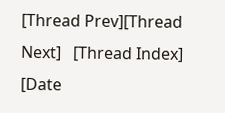[Thread Prev][Thread Next]   [Thread Index] [Date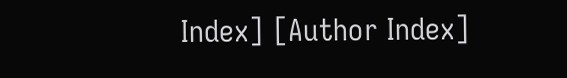Index] [Author Index]